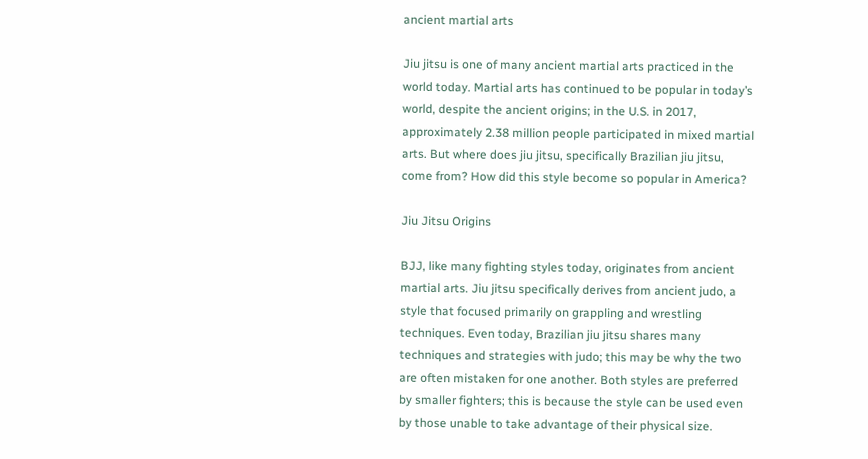ancient martial arts

Jiu jitsu is one of many ancient martial arts practiced in the world today. Martial arts has continued to be popular in today’s world, despite the ancient origins; in the U.S. in 2017, approximately 2.38 million people participated in mixed martial arts. But where does jiu jitsu, specifically Brazilian jiu jitsu, come from? How did this style become so popular in America?

Jiu Jitsu Origins

BJJ, like many fighting styles today, originates from ancient martial arts. Jiu jitsu specifically derives from ancient judo, a style that focused primarily on grappling and wrestling techniques. Even today, Brazilian jiu jitsu shares many techniques and strategies with judo; this may be why the two are often mistaken for one another. Both styles are preferred by smaller fighters; this is because the style can be used even by those unable to take advantage of their physical size.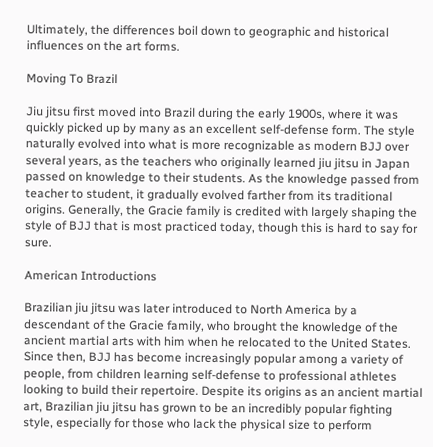Ultimately, the differences boil down to geographic and historical influences on the art forms.

Moving To Brazil

Jiu jitsu first moved into Brazil during the early 1900s, where it was quickly picked up by many as an excellent self-defense form. The style naturally evolved into what is more recognizable as modern BJJ over several years, as the teachers who originally learned jiu jitsu in Japan passed on knowledge to their students. As the knowledge passed from teacher to student, it gradually evolved farther from its traditional origins. Generally, the Gracie family is credited with largely shaping the style of BJJ that is most practiced today, though this is hard to say for sure.

American Introductions

Brazilian jiu jitsu was later introduced to North America by a descendant of the Gracie family, who brought the knowledge of the ancient martial arts with him when he relocated to the United States. Since then, BJJ has become increasingly popular among a variety of people, from children learning self-defense to professional athletes looking to build their repertoire. Despite its origins as an ancient martial art, Brazilian jiu jitsu has grown to be an incredibly popular fighting style, especially for those who lack the physical size to perform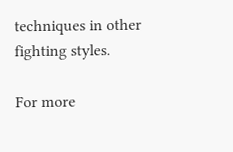techniques in other fighting styles.

For more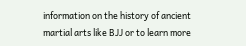information on the history of ancient martial arts like BJJ or to learn more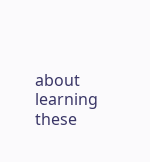about learning these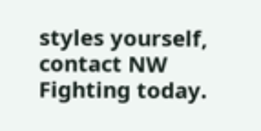styles yourself, contact NW Fighting today.